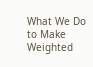What We Do to Make Weighted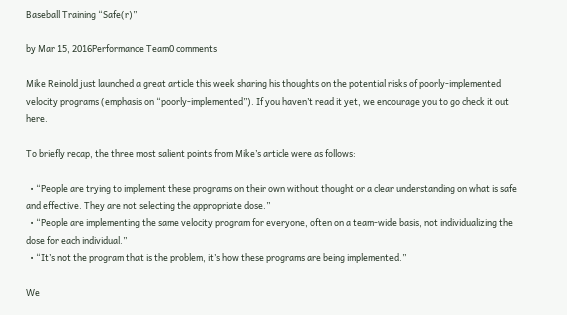Baseball Training “Safe(r)”

by Mar 15, 2016Performance Team0 comments

Mike Reinold just launched a great article this week sharing his thoughts on the potential risks of poorly-implemented velocity programs (emphasis on “poorly-implemented”). If you haven’t read it yet, we encourage you to go check it out here.

To briefly recap, the three most salient points from Mike’s article were as follows:

  • “People are trying to implement these programs on their own without thought or a clear understanding on what is safe and effective. They are not selecting the appropriate dose.”
  • “People are implementing the same velocity program for everyone, often on a team-wide basis, not individualizing the dose for each individual.”
  • “It’s not the program that is the problem, it’s how these programs are being implemented.”

We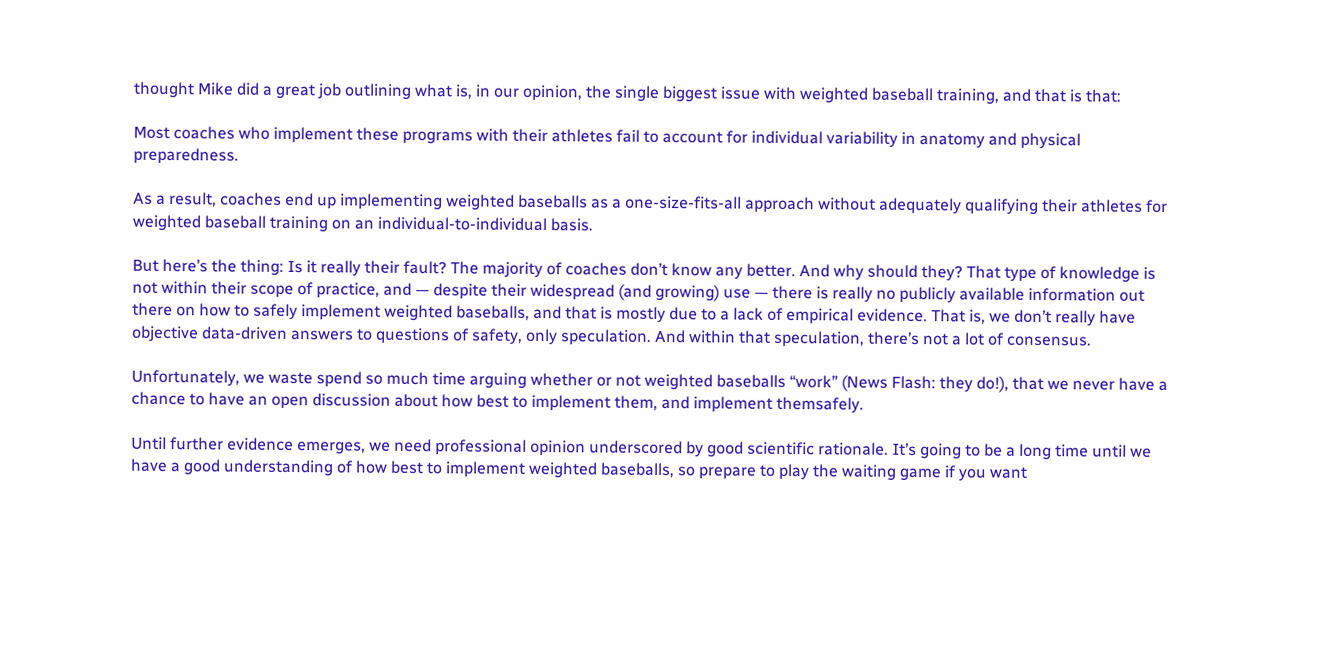thought Mike did a great job outlining what is, in our opinion, the single biggest issue with weighted baseball training, and that is that:

Most coaches who implement these programs with their athletes fail to account for individual variability in anatomy and physical preparedness.

As a result, coaches end up implementing weighted baseballs as a one-size-fits-all approach without adequately qualifying their athletes for weighted baseball training on an individual-to-individual basis.

But here’s the thing: Is it really their fault? The majority of coaches don’t know any better. And why should they? That type of knowledge is not within their scope of practice, and — despite their widespread (and growing) use — there is really no publicly available information out there on how to safely implement weighted baseballs, and that is mostly due to a lack of empirical evidence. That is, we don’t really have objective data-driven answers to questions of safety, only speculation. And within that speculation, there’s not a lot of consensus.

Unfortunately, we waste spend so much time arguing whether or not weighted baseballs “work” (News Flash: they do!), that we never have a chance to have an open discussion about how best to implement them, and implement themsafely.

Until further evidence emerges, we need professional opinion underscored by good scientific rationale. It’s going to be a long time until we have a good understanding of how best to implement weighted baseballs, so prepare to play the waiting game if you want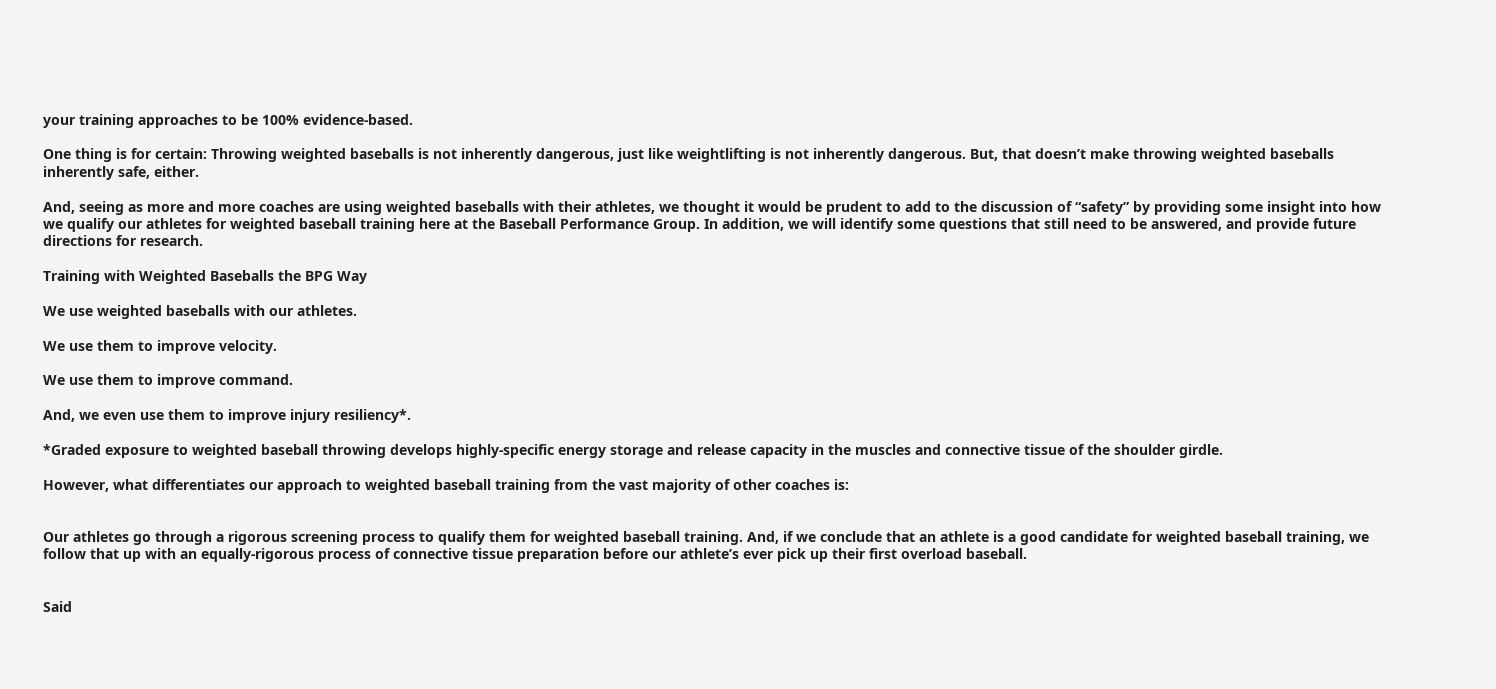your training approaches to be 100% evidence-based.

One thing is for certain: Throwing weighted baseballs is not inherently dangerous, just like weightlifting is not inherently dangerous. But, that doesn’t make throwing weighted baseballs inherently safe, either.

And, seeing as more and more coaches are using weighted baseballs with their athletes, we thought it would be prudent to add to the discussion of “safety” by providing some insight into how we qualify our athletes for weighted baseball training here at the Baseball Performance Group. In addition, we will identify some questions that still need to be answered, and provide future directions for research.

Training with Weighted Baseballs the BPG Way

We use weighted baseballs with our athletes.

We use them to improve velocity.

We use them to improve command.

And, we even use them to improve injury resiliency*.

*Graded exposure to weighted baseball throwing develops highly-specific energy storage and release capacity in the muscles and connective tissue of the shoulder girdle.

However, what differentiates our approach to weighted baseball training from the vast majority of other coaches is:


Our athletes go through a rigorous screening process to qualify them for weighted baseball training. And, if we conclude that an athlete is a good candidate for weighted baseball training, we follow that up with an equally-rigorous process of connective tissue preparation before our athlete’s ever pick up their first overload baseball.


Said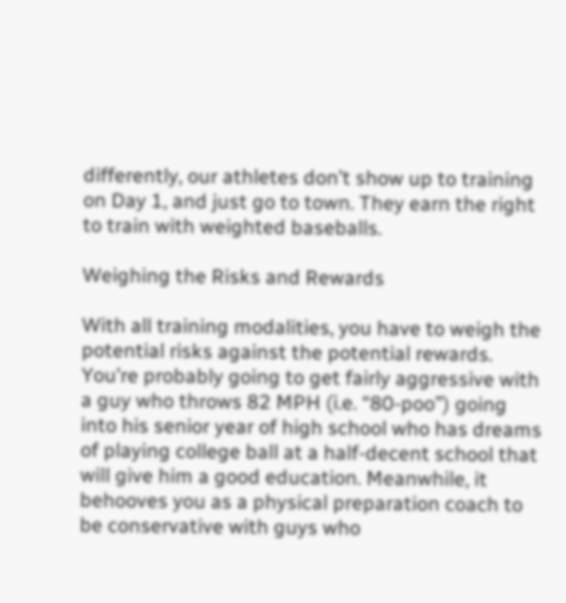differently, our athletes don’t show up to training on Day 1, and just go to town. They earn the right to train with weighted baseballs.

Weighing the Risks and Rewards

With all training modalities, you have to weigh the potential risks against the potential rewards. You’re probably going to get fairly aggressive with a guy who throws 82 MPH (i.e. “80-poo”) going into his senior year of high school who has dreams of playing college ball at a half-decent school that will give him a good education. Meanwhile, it behooves you as a physical preparation coach to be conservative with guys who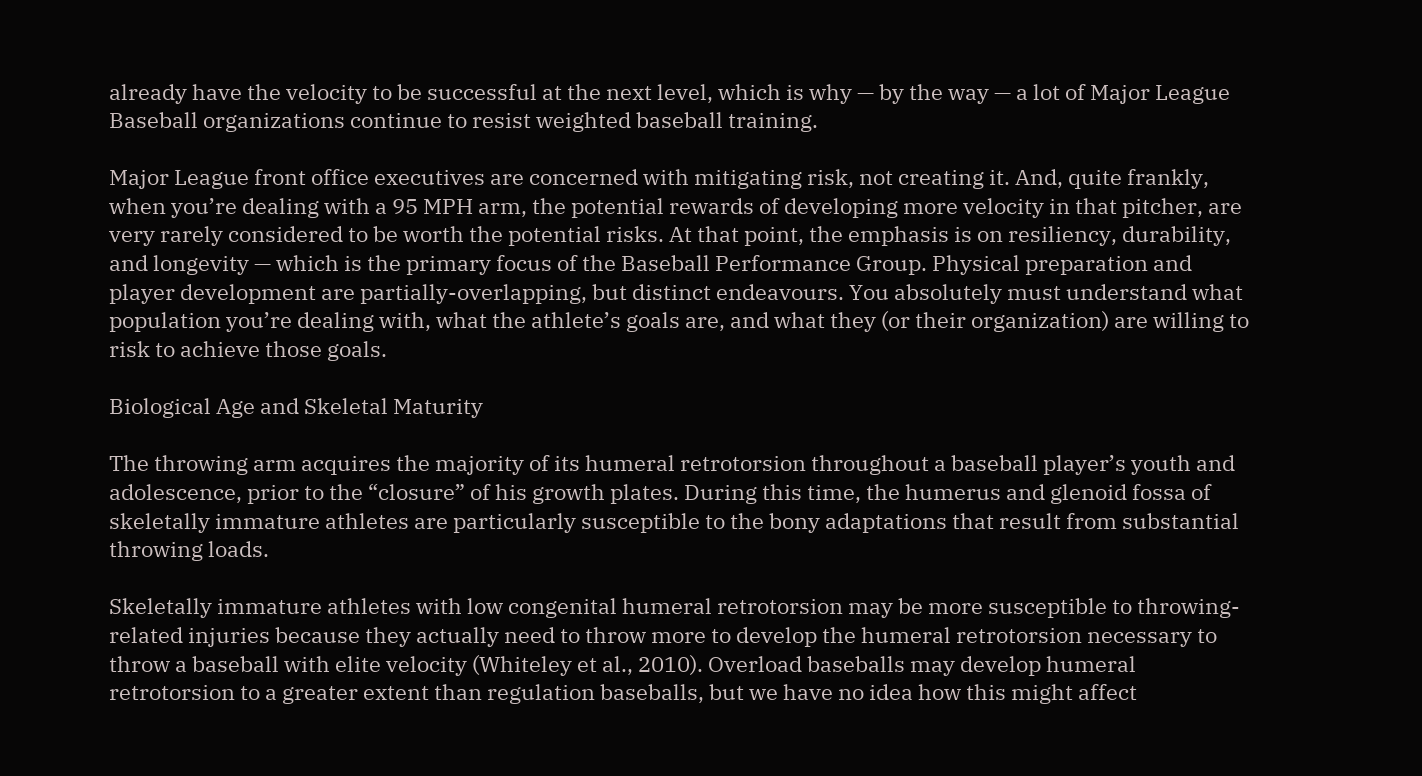already have the velocity to be successful at the next level, which is why — by the way — a lot of Major League Baseball organizations continue to resist weighted baseball training.

Major League front office executives are concerned with mitigating risk, not creating it. And, quite frankly, when you’re dealing with a 95 MPH arm, the potential rewards of developing more velocity in that pitcher, are very rarely considered to be worth the potential risks. At that point, the emphasis is on resiliency, durability, and longevity — which is the primary focus of the Baseball Performance Group. Physical preparation and player development are partially-overlapping, but distinct endeavours. You absolutely must understand what population you’re dealing with, what the athlete’s goals are, and what they (or their organization) are willing to risk to achieve those goals.

Biological Age and Skeletal Maturity

The throwing arm acquires the majority of its humeral retrotorsion throughout a baseball player’s youth and adolescence, prior to the “closure” of his growth plates. During this time, the humerus and glenoid fossa of skeletally immature athletes are particularly susceptible to the bony adaptations that result from substantial throwing loads.

Skeletally immature athletes with low congenital humeral retrotorsion may be more susceptible to throwing-related injuries because they actually need to throw more to develop the humeral retrotorsion necessary to throw a baseball with elite velocity (Whiteley et al., 2010). Overload baseballs may develop humeral retrotorsion to a greater extent than regulation baseballs, but we have no idea how this might affect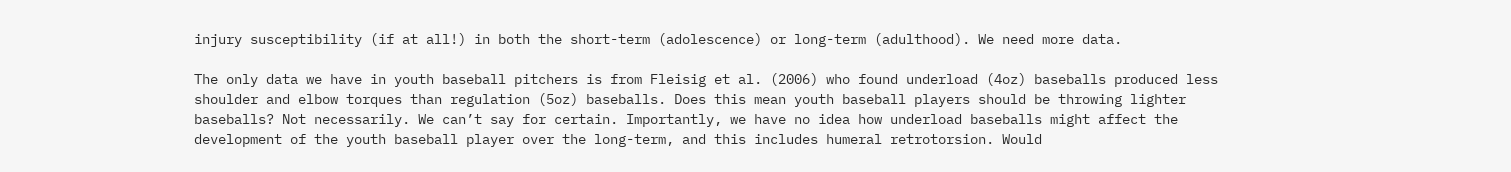injury susceptibility (if at all!) in both the short-term (adolescence) or long-term (adulthood). We need more data.

The only data we have in youth baseball pitchers is from Fleisig et al. (2006) who found underload (4oz) baseballs produced less shoulder and elbow torques than regulation (5oz) baseballs. Does this mean youth baseball players should be throwing lighter baseballs? Not necessarily. We can’t say for certain. Importantly, we have no idea how underload baseballs might affect the development of the youth baseball player over the long-term, and this includes humeral retrotorsion. Would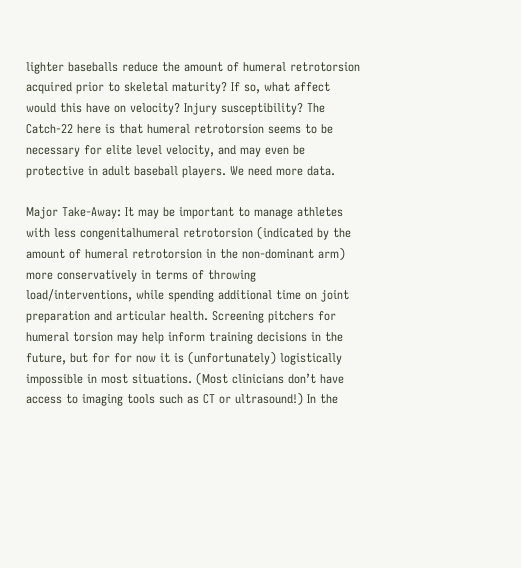lighter baseballs reduce the amount of humeral retrotorsion acquired prior to skeletal maturity? If so, what affect would this have on velocity? Injury susceptibility? The Catch-22 here is that humeral retrotorsion seems to be necessary for elite level velocity, and may even be protective in adult baseball players. We need more data.

Major Take-Away: It may be important to manage athletes with less congenitalhumeral retrotorsion (indicated by the amount of humeral retrotorsion in the non-dominant arm) more conservatively in terms of throwing load/interventions, while spending additional time on joint preparation and articular health. Screening pitchers for humeral torsion may help inform training decisions in the future, but for for now it is (unfortunately) logistically impossible in most situations. (Most clinicians don’t have access to imaging tools such as CT or ultrasound!) In the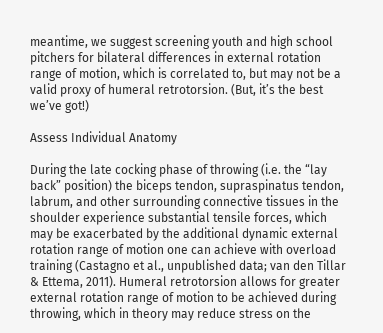meantime, we suggest screening youth and high school pitchers for bilateral differences in external rotation range of motion, which is correlated to, but may not be a valid proxy of humeral retrotorsion. (But, it’s the best we’ve got!)

Assess Individual Anatomy

During the late cocking phase of throwing (i.e. the “lay back” position) the biceps tendon, supraspinatus tendon, labrum, and other surrounding connective tissues in the shoulder experience substantial tensile forces, which may be exacerbated by the additional dynamic external rotation range of motion one can achieve with overload training (Castagno et al., unpublished data; van den Tillar & Ettema, 2011). Humeral retrotorsion allows for greater external rotation range of motion to be achieved during throwing, which in theory may reduce stress on the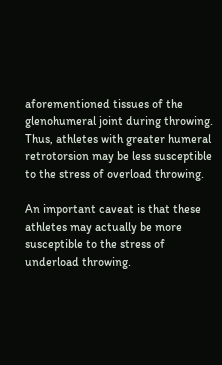aforementioned tissues of the glenohumeral joint during throwing. Thus, athletes with greater humeral retrotorsion may be less susceptible to the stress of overload throwing.

An important caveat is that these athletes may actually be more susceptible to the stress of underload throwing.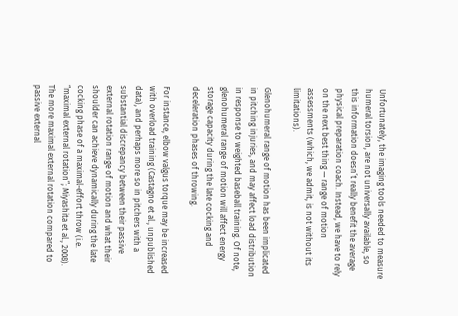Unfortunately, the imaging tools needed to measure humeral torsion, are not universally available, so this information doesn’t really benefit the average physical preparation coach. Instead, we have to rely on the next best thing — range of motion assessments (which, we admit, is not without its limitations).

Glenohumeral range of motion has been implicated in pitching injuries, and may affect load distribution in response to weighted baseball training. Of note, glenohumeral range of motion will affect energy storage capacity during the late cocking and deceleration phases of throwing.

For instance, elbow valgus torque may be increased with overload training (Castagno et al., unpublished data), and perhaps more so in pitchers with a substantial discrepancy between their passive external rotation range of motion and what their shoulder can achieve dynamically during the late cocking phase of a maximal-effort throw (i.e. “maximal external rotation”; Miyashita et al., 2008). The more maximal external rotation compared to passive external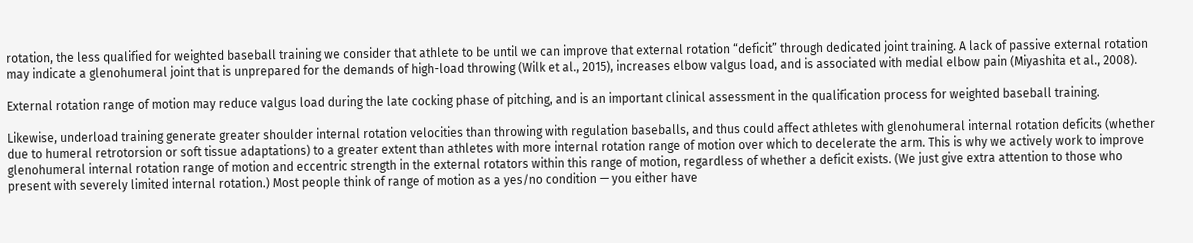rotation, the less qualified for weighted baseball training we consider that athlete to be until we can improve that external rotation “deficit” through dedicated joint training. A lack of passive external rotation may indicate a glenohumeral joint that is unprepared for the demands of high-load throwing (Wilk et al., 2015), increases elbow valgus load, and is associated with medial elbow pain (Miyashita et al., 2008).

External rotation range of motion may reduce valgus load during the late cocking phase of pitching, and is an important clinical assessment in the qualification process for weighted baseball training.

Likewise, underload training generate greater shoulder internal rotation velocities than throwing with regulation baseballs, and thus could affect athletes with glenohumeral internal rotation deficits (whether due to humeral retrotorsion or soft tissue adaptations) to a greater extent than athletes with more internal rotation range of motion over which to decelerate the arm. This is why we actively work to improve glenohumeral internal rotation range of motion and eccentric strength in the external rotators within this range of motion, regardless of whether a deficit exists. (We just give extra attention to those who present with severely limited internal rotation.) Most people think of range of motion as a yes/no condition — you either have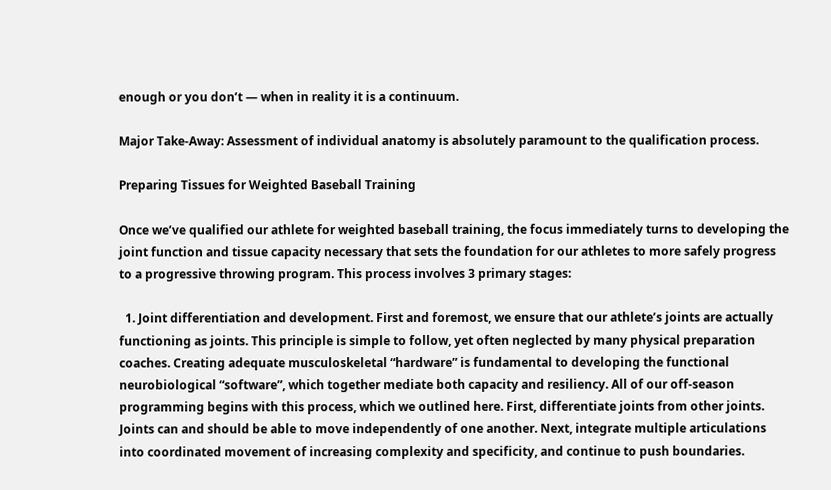enough or you don’t — when in reality it is a continuum.

Major Take-Away: Assessment of individual anatomy is absolutely paramount to the qualification process.

Preparing Tissues for Weighted Baseball Training

Once we’ve qualified our athlete for weighted baseball training, the focus immediately turns to developing the joint function and tissue capacity necessary that sets the foundation for our athletes to more safely progress to a progressive throwing program. This process involves 3 primary stages:

  1. Joint differentiation and development. First and foremost, we ensure that our athlete’s joints are actually functioning as joints. This principle is simple to follow, yet often neglected by many physical preparation coaches. Creating adequate musculoskeletal “hardware” is fundamental to developing the functional neurobiological “software”, which together mediate both capacity and resiliency. All of our off-season programming begins with this process, which we outlined here. First, differentiate joints from other joints. Joints can and should be able to move independently of one another. Next, integrate multiple articulations into coordinated movement of increasing complexity and specificity, and continue to push boundaries.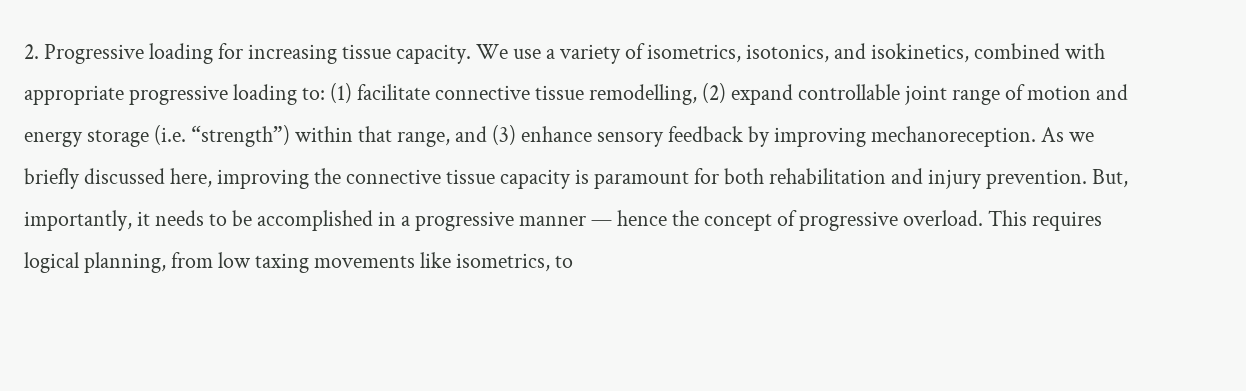2. Progressive loading for increasing tissue capacity. We use a variety of isometrics, isotonics, and isokinetics, combined with appropriate progressive loading to: (1) facilitate connective tissue remodelling, (2) expand controllable joint range of motion and energy storage (i.e. “strength”) within that range, and (3) enhance sensory feedback by improving mechanoreception. As we briefly discussed here, improving the connective tissue capacity is paramount for both rehabilitation and injury prevention. But, importantly, it needs to be accomplished in a progressive manner — hence the concept of progressive overload. This requires logical planning, from low taxing movements like isometrics, to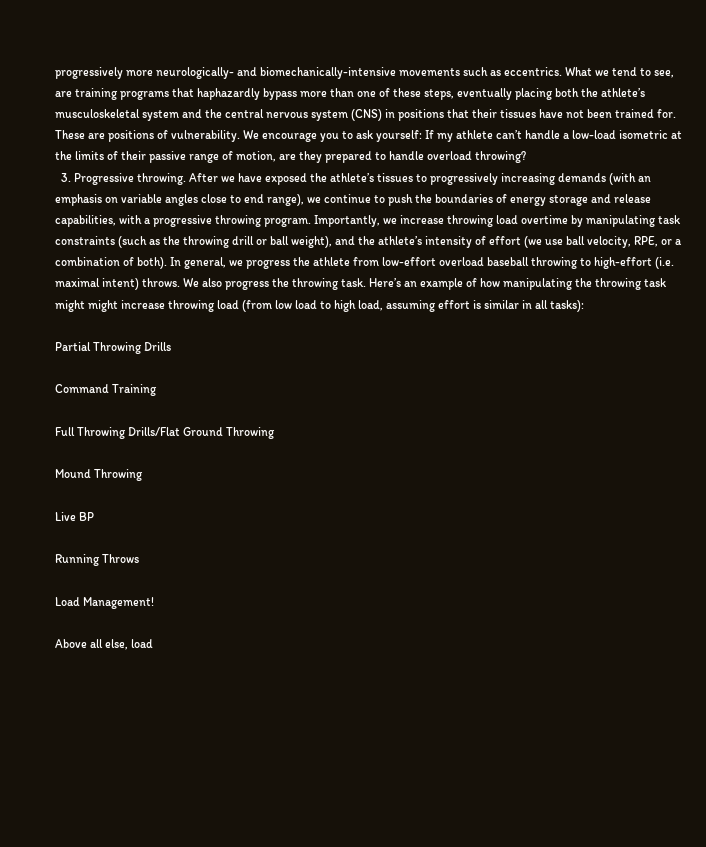progressively more neurologically- and biomechanically-intensive movements such as eccentrics. What we tend to see, are training programs that haphazardly bypass more than one of these steps, eventually placing both the athlete’s musculoskeletal system and the central nervous system (CNS) in positions that their tissues have not been trained for. These are positions of vulnerability. We encourage you to ask yourself: If my athlete can’t handle a low-load isometric at the limits of their passive range of motion, are they prepared to handle overload throwing?
  3. Progressive throwing. After we have exposed the athlete’s tissues to progressively increasing demands (with an emphasis on variable angles close to end range), we continue to push the boundaries of energy storage and release capabilities, with a progressive throwing program. Importantly, we increase throwing load overtime by manipulating task constraints (such as the throwing drill or ball weight), and the athlete’s intensity of effort (we use ball velocity, RPE, or a combination of both). In general, we progress the athlete from low-effort overload baseball throwing to high-effort (i.e. maximal intent) throws. We also progress the throwing task. Here’s an example of how manipulating the throwing task might might increase throwing load (from low load to high load, assuming effort is similar in all tasks):

Partial Throwing Drills

Command Training

Full Throwing Drills/Flat Ground Throwing

Mound Throwing

Live BP

Running Throws

Load Management!

Above all else, load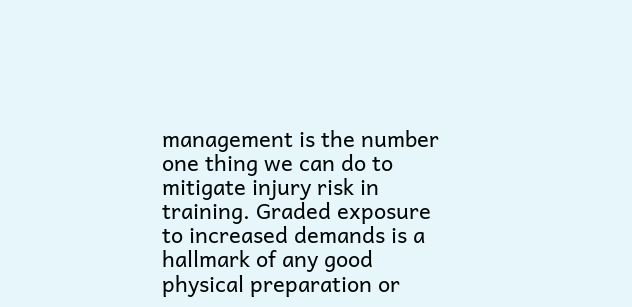management is the number one thing we can do to mitigate injury risk in training. Graded exposure to increased demands is a hallmark of any good physical preparation or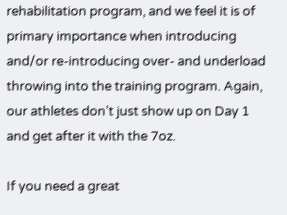rehabilitation program, and we feel it is of primary importance when introducing and/or re-introducing over- and underload throwing into the training program. Again, our athletes don’t just show up on Day 1 and get after it with the 7oz.

If you need a great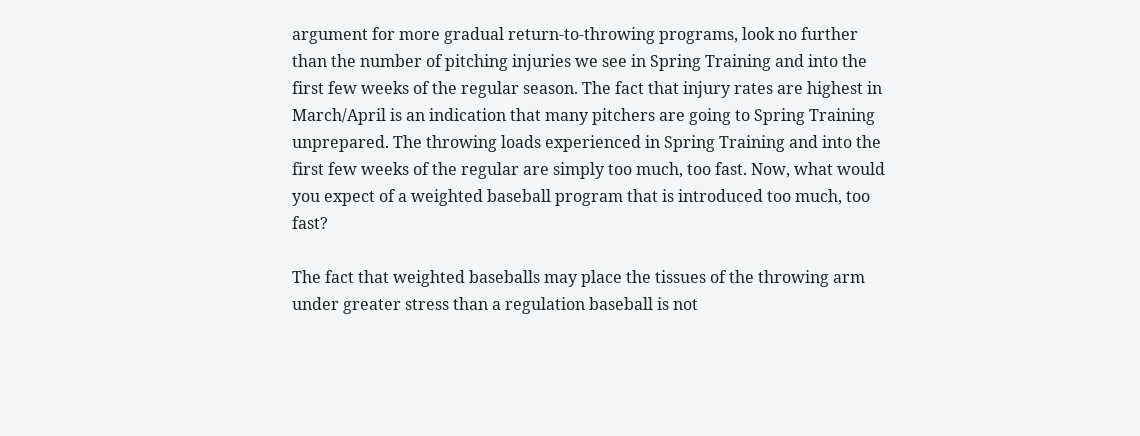argument for more gradual return-to-throwing programs, look no further than the number of pitching injuries we see in Spring Training and into the first few weeks of the regular season. The fact that injury rates are highest in March/April is an indication that many pitchers are going to Spring Training unprepared. The throwing loads experienced in Spring Training and into the first few weeks of the regular are simply too much, too fast. Now, what would you expect of a weighted baseball program that is introduced too much, too fast?

The fact that weighted baseballs may place the tissues of the throwing arm under greater stress than a regulation baseball is not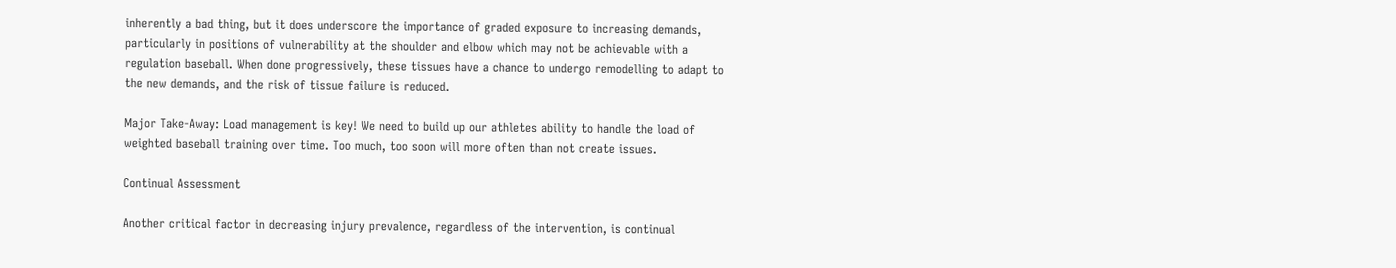inherently a bad thing, but it does underscore the importance of graded exposure to increasing demands, particularly in positions of vulnerability at the shoulder and elbow which may not be achievable with a regulation baseball. When done progressively, these tissues have a chance to undergo remodelling to adapt to the new demands, and the risk of tissue failure is reduced.

Major Take-Away: Load management is key! We need to build up our athletes ability to handle the load of weighted baseball training over time. Too much, too soon will more often than not create issues.

Continual Assessment

Another critical factor in decreasing injury prevalence, regardless of the intervention, is continual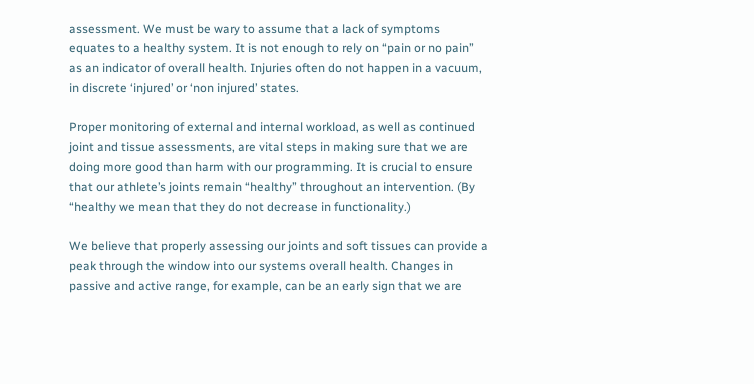assessment. We must be wary to assume that a lack of symptoms equates to a healthy system. It is not enough to rely on “pain or no pain” as an indicator of overall health. Injuries often do not happen in a vacuum, in discrete ‘injured’ or ‘non injured’ states.

Proper monitoring of external and internal workload, as well as continued joint and tissue assessments, are vital steps in making sure that we are doing more good than harm with our programming. It is crucial to ensure that our athlete’s joints remain “healthy” throughout an intervention. (By “healthy we mean that they do not decrease in functionality.)

We believe that properly assessing our joints and soft tissues can provide a peak through the window into our systems overall health. Changes in passive and active range, for example, can be an early sign that we are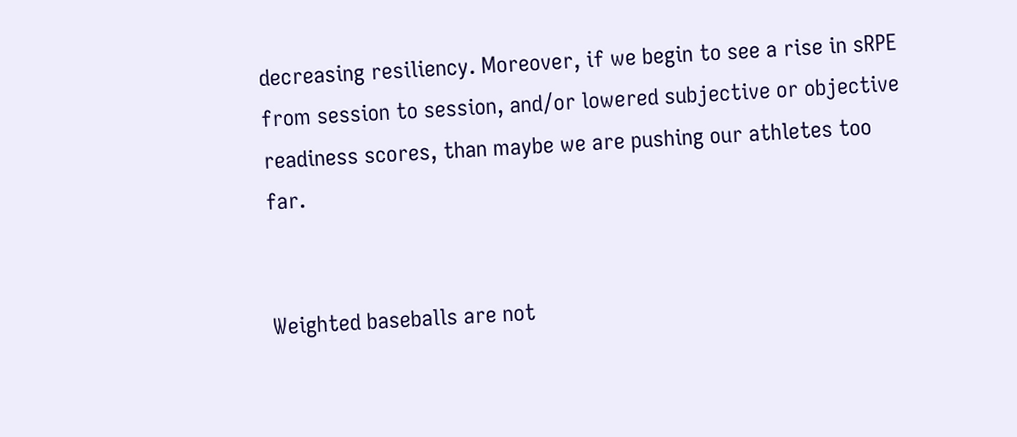decreasing resiliency. Moreover, if we begin to see a rise in sRPE from session to session, and/or lowered subjective or objective readiness scores, than maybe we are pushing our athletes too far.


Weighted baseballs are not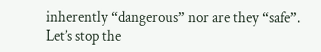inherently “dangerous” nor are they “safe”. Let’s stop the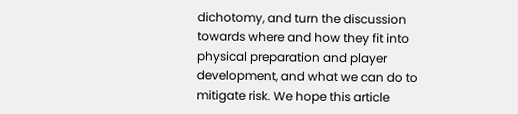dichotomy, and turn the discussion towards where and how they fit into physical preparation and player development, and what we can do to mitigate risk. We hope this article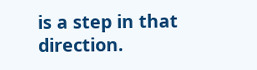is a step in that direction.